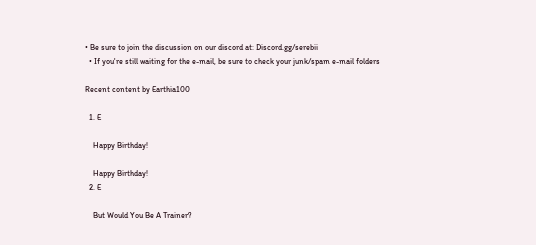• Be sure to join the discussion on our discord at: Discord.gg/serebii
  • If you're still waiting for the e-mail, be sure to check your junk/spam e-mail folders

Recent content by Earthia100

  1. E

    Happy Birthday!

    Happy Birthday!
  2. E

    But Would You Be A Trainer?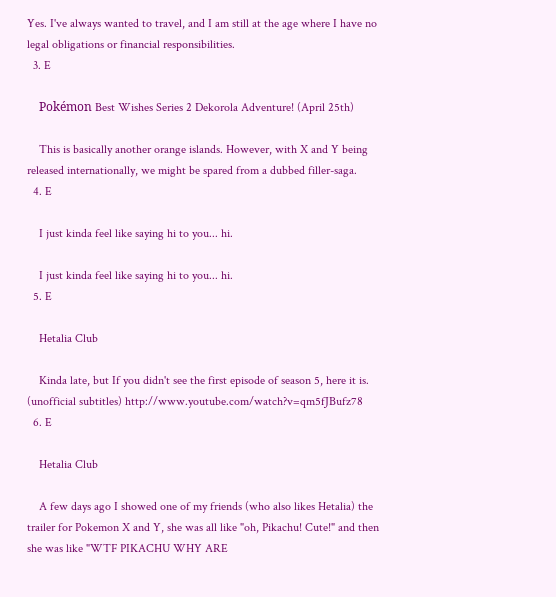Yes. I've always wanted to travel, and I am still at the age where I have no legal obligations or financial responsibilities.
  3. E

    Pokémon Best Wishes Series 2 Dekorola Adventure! (April 25th)

    This is basically another orange islands. However, with X and Y being released internationally, we might be spared from a dubbed filler-saga.
  4. E

    I just kinda feel like saying hi to you... hi.

    I just kinda feel like saying hi to you... hi.
  5. E

    Hetalia Club

    Kinda late, but If you didn't see the first episode of season 5, here it is. (unofficial subtitles) http://www.youtube.com/watch?v=qm5fJBufz78
  6. E

    Hetalia Club

    A few days ago I showed one of my friends (who also likes Hetalia) the trailer for Pokemon X and Y, she was all like "oh, Pikachu! Cute!" and then she was like "WTF PIKACHU WHY ARE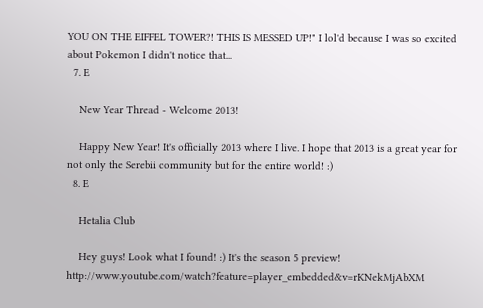YOU ON THE EIFFEL TOWER?! THIS IS MESSED UP!" I lol'd because I was so excited about Pokemon I didn't notice that...
  7. E

    New Year Thread - Welcome 2013!

    Happy New Year! It's officially 2013 where I live. I hope that 2013 is a great year for not only the Serebii community but for the entire world! :)
  8. E

    Hetalia Club

    Hey guys! Look what I found! :) It's the season 5 preview! http://www.youtube.com/watch?feature=player_embedded&v=rKNekMjAbXM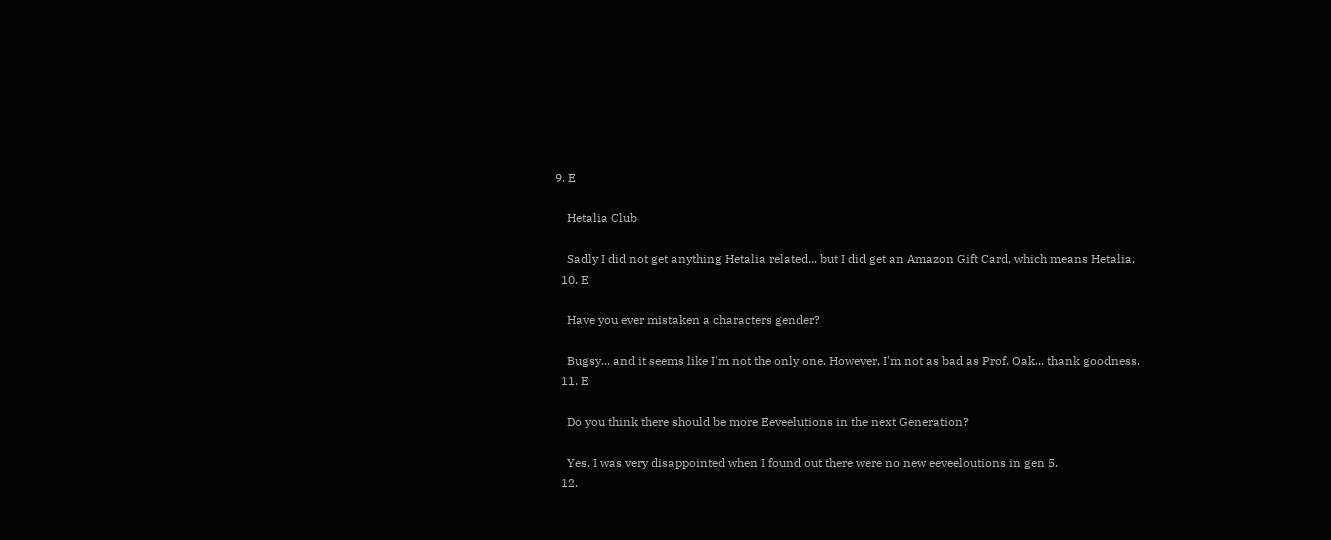9. E

    Hetalia Club

    Sadly I did not get anything Hetalia related... but I did get an Amazon Gift Card, which means Hetalia.
  10. E

    Have you ever mistaken a characters gender?

    Bugsy... and it seems like I'm not the only one. However, I'm not as bad as Prof. Oak... thank goodness.
  11. E

    Do you think there should be more Eeveelutions in the next Generation?

    Yes. I was very disappointed when I found out there were no new eeveeloutions in gen 5.
  12.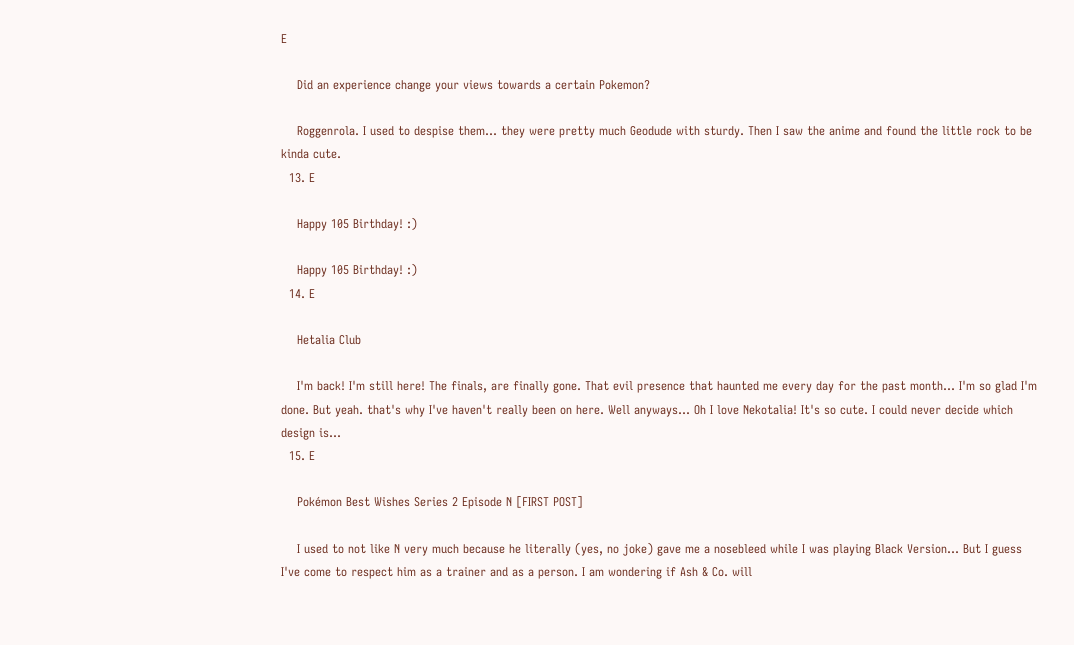E

    Did an experience change your views towards a certain Pokemon?

    Roggenrola. I used to despise them... they were pretty much Geodude with sturdy. Then I saw the anime and found the little rock to be kinda cute.
  13. E

    Happy 105 Birthday! :)

    Happy 105 Birthday! :)
  14. E

    Hetalia Club

    I'm back! I'm still here! The finals, are finally gone. That evil presence that haunted me every day for the past month... I'm so glad I'm done. But yeah. that's why I've haven't really been on here. Well anyways... Oh I love Nekotalia! It's so cute. I could never decide which design is...
  15. E

    Pokémon Best Wishes Series 2 Episode N [FIRST POST]

    I used to not like N very much because he literally (yes, no joke) gave me a nosebleed while I was playing Black Version... But I guess I've come to respect him as a trainer and as a person. I am wondering if Ash & Co. will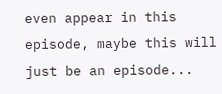even appear in this episode, maybe this will just be an episode...